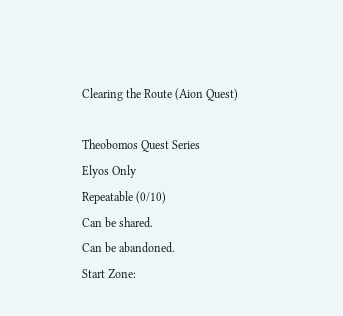Clearing the Route (Aion Quest)

Theobomos Quest Series
Elyos Only
Repeatable (0/10)
Can be shared.
Can be abandoned.
Start Zone: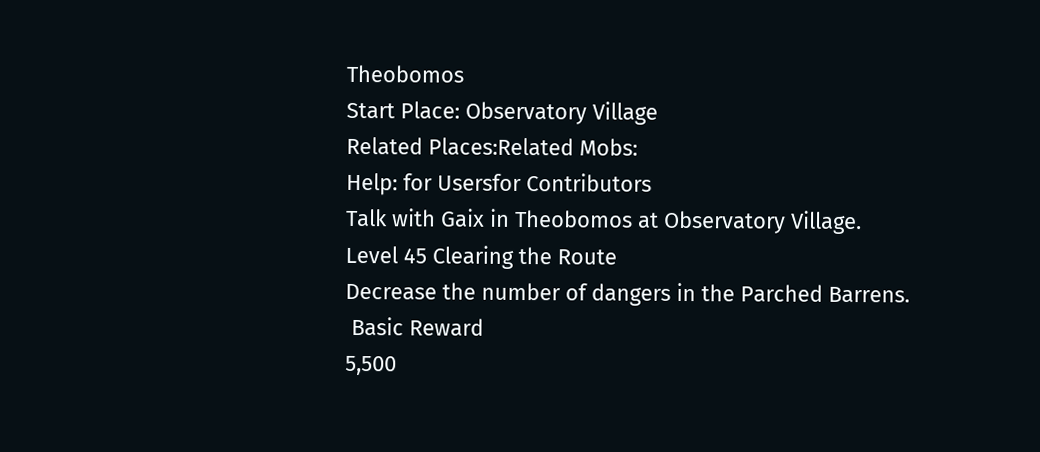Theobomos
Start Place: Observatory Village
Related Places:Related Mobs:
Help: for Usersfor Contributors
Talk with Gaix in Theobomos at Observatory Village.
Level 45 Clearing the Route
Decrease the number of dangers in the Parched Barrens.
 Basic Reward
5,500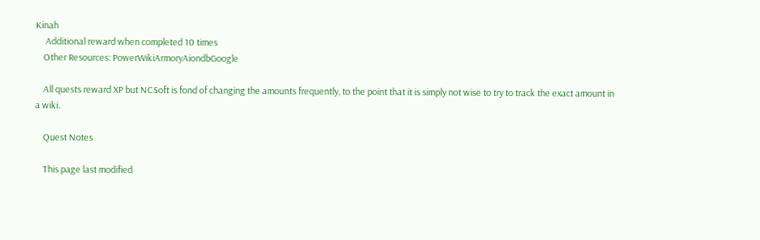Kinah
     Additional reward when completed 10 times
    Other Resources: PowerWikiArmoryAiondbGoogle

    All quests reward XP but NCSoft is fond of changing the amounts frequently, to the point that it is simply not wise to try to track the exact amount in a wiki.

    Quest Notes

    This page last modified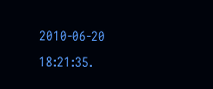2010-06-20 18:21:35.